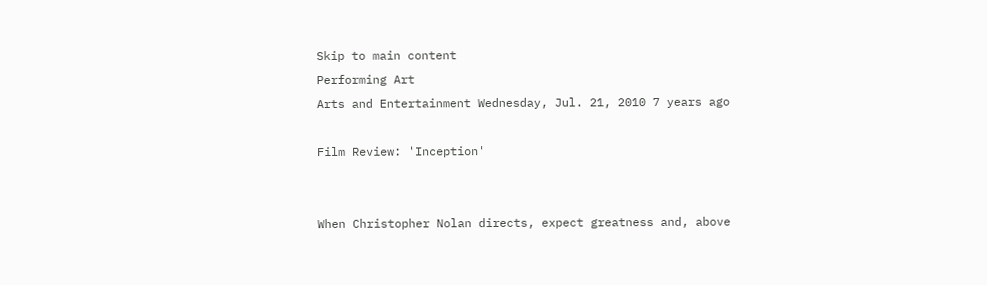Skip to main content
Performing Art
Arts and Entertainment Wednesday, Jul. 21, 2010 7 years ago

Film Review: 'Inception'


When Christopher Nolan directs, expect greatness and, above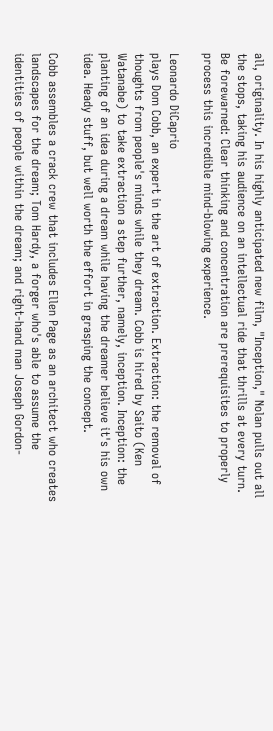all, originality. In his highly anticipated new film, "Inception," Nolan pulls out all the stops, taking his audience on an intellectual ride that thrills at every turn. Be forewarned: Clear thinking and concentration are prerequisites to properly process this incredible mind-blowing experience.

Leonardo DiCaprio
plays Dom Cobb, an expert in the art of extraction. Extraction: the removal of thoughts from people's minds while they dream. Cobb is hired by Saito (Ken Watanabe) to take extraction a step further, namely, inception. Inception: the planting of an idea during a dream while having the dreamer believe it's his own idea. Heady stuff, but well worth the effort in grasping the concept.

Cobb assembles a crack crew that includes Ellen Page as an architect who creates landscapes for the dream; Tom Hardy, a forger who's able to assume the identities of people within the dream; and right-hand man Joseph Gordon-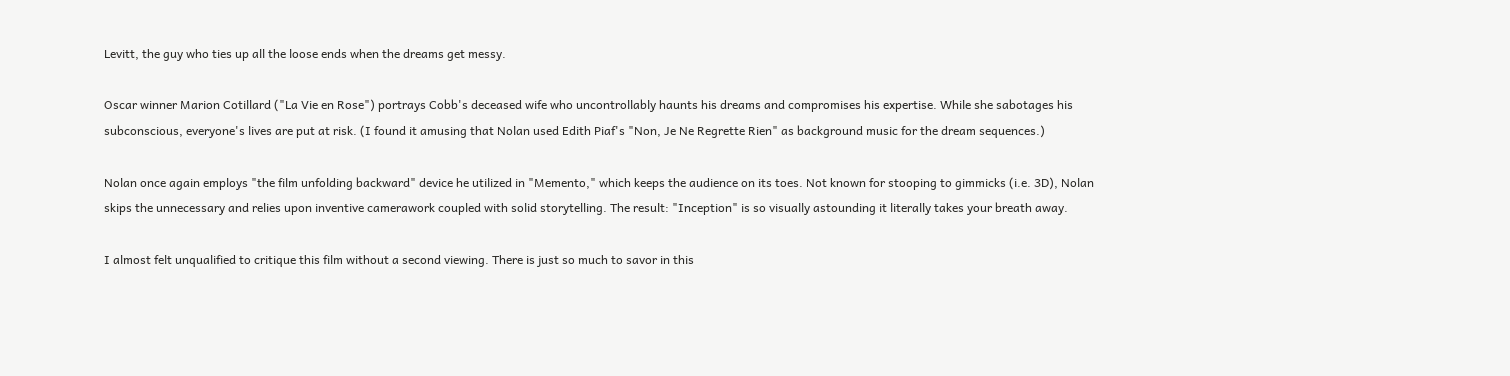Levitt, the guy who ties up all the loose ends when the dreams get messy.

Oscar winner Marion Cotillard ("La Vie en Rose") portrays Cobb's deceased wife who uncontrollably haunts his dreams and compromises his expertise. While she sabotages his subconscious, everyone's lives are put at risk. (I found it amusing that Nolan used Edith Piaf's "Non, Je Ne Regrette Rien" as background music for the dream sequences.)

Nolan once again employs "the film unfolding backward" device he utilized in "Memento," which keeps the audience on its toes. Not known for stooping to gimmicks (i.e. 3D), Nolan skips the unnecessary and relies upon inventive camerawork coupled with solid storytelling. The result: "Inception" is so visually astounding it literally takes your breath away.

I almost felt unqualified to critique this film without a second viewing. There is just so much to savor in this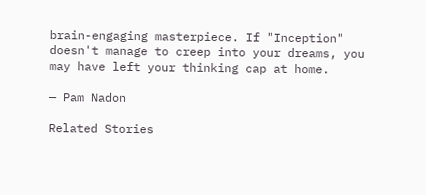brain-engaging masterpiece. If "Inception" doesn't manage to creep into your dreams, you may have left your thinking cap at home.

— Pam Nadon

Related Stories